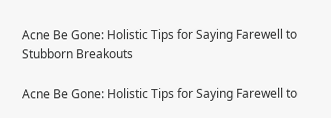Acne Be Gone: Holistic Tips for Saying Farewell to Stubborn Breakouts

Acne Be Gone: Holistic Tips for Saying Farewell to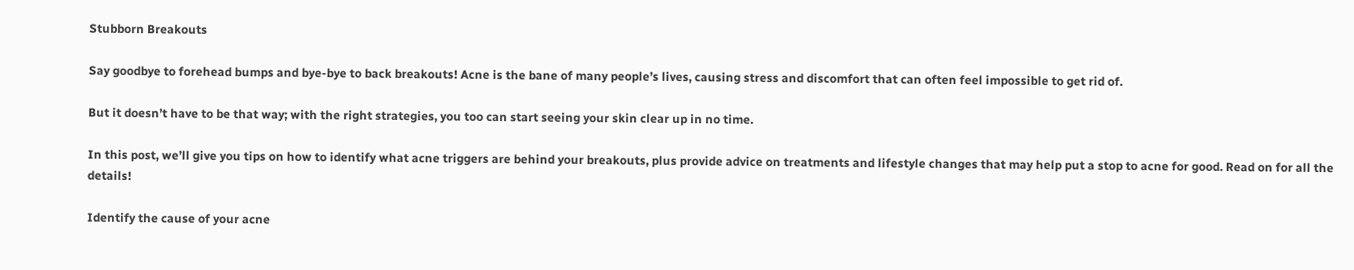Stubborn Breakouts

Say goodbye to forehead bumps and bye-bye to back breakouts! Acne is the bane of many people’s lives, causing stress and discomfort that can often feel impossible to get rid of.

But it doesn’t have to be that way; with the right strategies, you too can start seeing your skin clear up in no time.

In this post, we’ll give you tips on how to identify what acne triggers are behind your breakouts, plus provide advice on treatments and lifestyle changes that may help put a stop to acne for good. Read on for all the details!

Identify the cause of your acne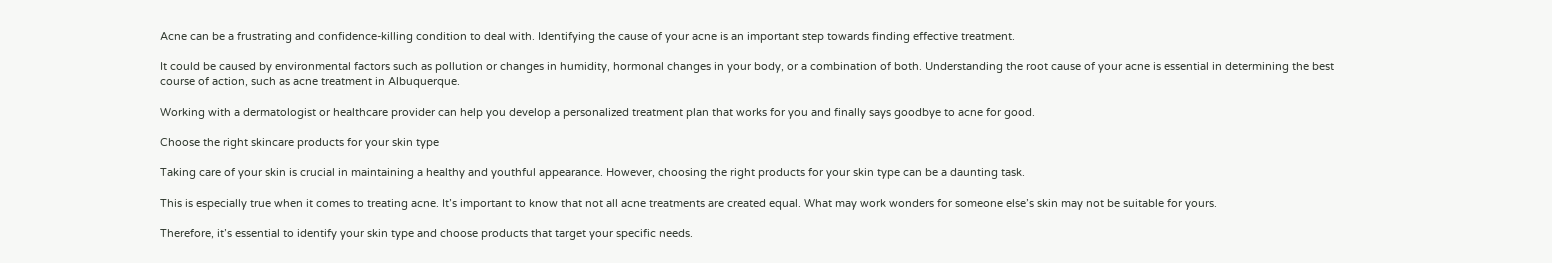Acne can be a frustrating and confidence-killing condition to deal with. Identifying the cause of your acne is an important step towards finding effective treatment.

It could be caused by environmental factors such as pollution or changes in humidity, hormonal changes in your body, or a combination of both. Understanding the root cause of your acne is essential in determining the best course of action, such as acne treatment in Albuquerque.

Working with a dermatologist or healthcare provider can help you develop a personalized treatment plan that works for you and finally says goodbye to acne for good.

Choose the right skincare products for your skin type

Taking care of your skin is crucial in maintaining a healthy and youthful appearance. However, choosing the right products for your skin type can be a daunting task.

This is especially true when it comes to treating acne. It’s important to know that not all acne treatments are created equal. What may work wonders for someone else’s skin may not be suitable for yours.

Therefore, it’s essential to identify your skin type and choose products that target your specific needs.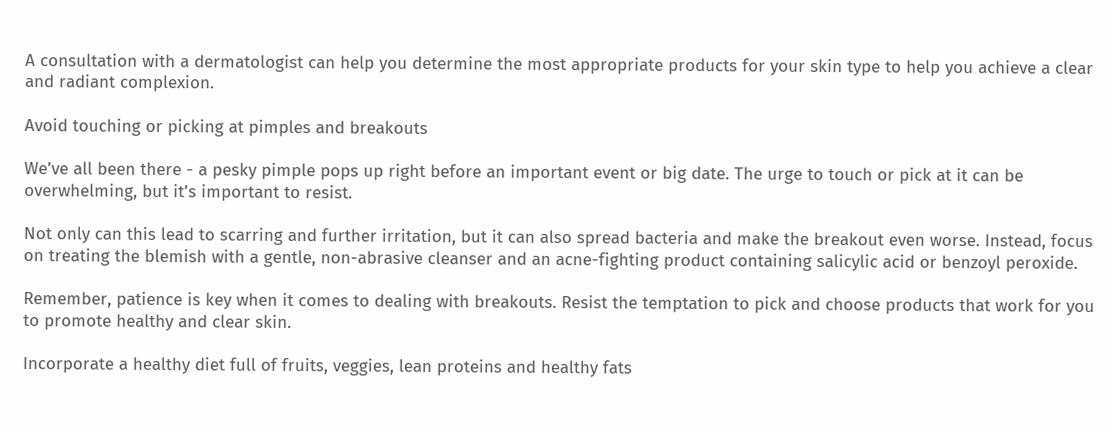A consultation with a dermatologist can help you determine the most appropriate products for your skin type to help you achieve a clear and radiant complexion.

Avoid touching or picking at pimples and breakouts

We’ve all been there - a pesky pimple pops up right before an important event or big date. The urge to touch or pick at it can be overwhelming, but it’s important to resist.

Not only can this lead to scarring and further irritation, but it can also spread bacteria and make the breakout even worse. Instead, focus on treating the blemish with a gentle, non-abrasive cleanser and an acne-fighting product containing salicylic acid or benzoyl peroxide.

Remember, patience is key when it comes to dealing with breakouts. Resist the temptation to pick and choose products that work for you to promote healthy and clear skin.

Incorporate a healthy diet full of fruits, veggies, lean proteins and healthy fats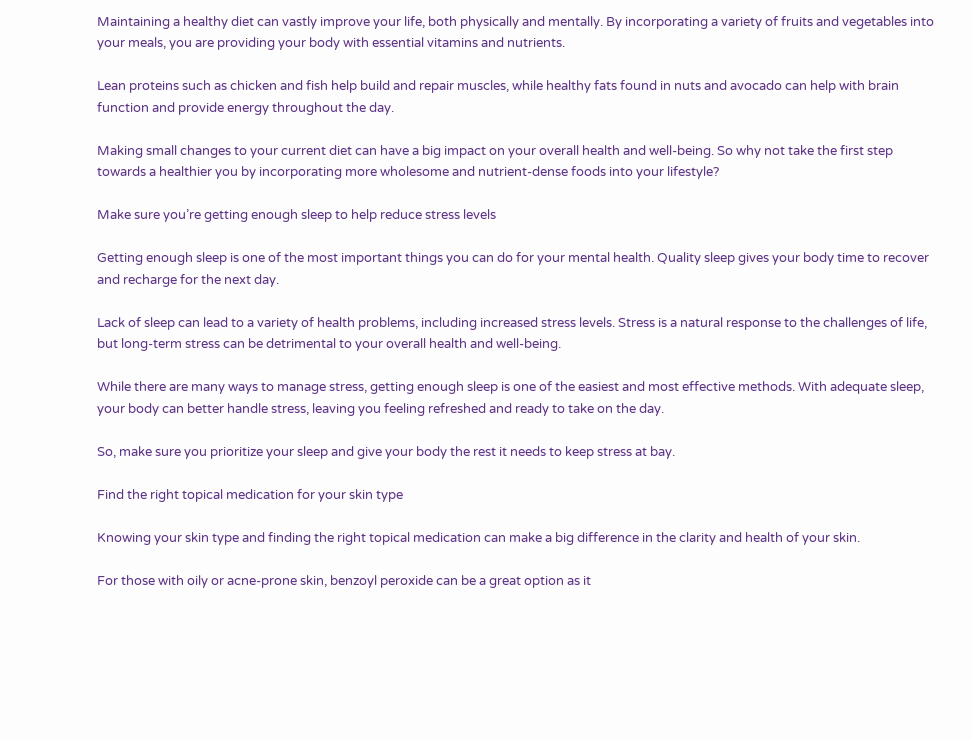Maintaining a healthy diet can vastly improve your life, both physically and mentally. By incorporating a variety of fruits and vegetables into your meals, you are providing your body with essential vitamins and nutrients.

Lean proteins such as chicken and fish help build and repair muscles, while healthy fats found in nuts and avocado can help with brain function and provide energy throughout the day.

Making small changes to your current diet can have a big impact on your overall health and well-being. So why not take the first step towards a healthier you by incorporating more wholesome and nutrient-dense foods into your lifestyle?

Make sure you’re getting enough sleep to help reduce stress levels

Getting enough sleep is one of the most important things you can do for your mental health. Quality sleep gives your body time to recover and recharge for the next day.

Lack of sleep can lead to a variety of health problems, including increased stress levels. Stress is a natural response to the challenges of life, but long-term stress can be detrimental to your overall health and well-being.

While there are many ways to manage stress, getting enough sleep is one of the easiest and most effective methods. With adequate sleep, your body can better handle stress, leaving you feeling refreshed and ready to take on the day.

So, make sure you prioritize your sleep and give your body the rest it needs to keep stress at bay.

Find the right topical medication for your skin type

Knowing your skin type and finding the right topical medication can make a big difference in the clarity and health of your skin.

For those with oily or acne-prone skin, benzoyl peroxide can be a great option as it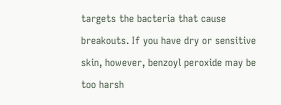targets the bacteria that cause breakouts. If you have dry or sensitive skin, however, benzoyl peroxide may be too harsh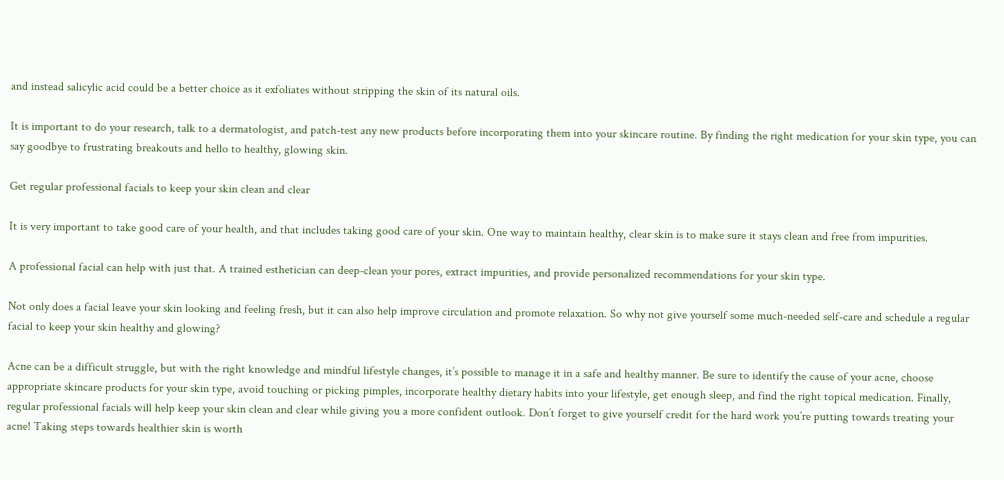and instead salicylic acid could be a better choice as it exfoliates without stripping the skin of its natural oils.

It is important to do your research, talk to a dermatologist, and patch-test any new products before incorporating them into your skincare routine. By finding the right medication for your skin type, you can say goodbye to frustrating breakouts and hello to healthy, glowing skin.

Get regular professional facials to keep your skin clean and clear

It is very important to take good care of your health, and that includes taking good care of your skin. One way to maintain healthy, clear skin is to make sure it stays clean and free from impurities.

A professional facial can help with just that. A trained esthetician can deep-clean your pores, extract impurities, and provide personalized recommendations for your skin type.

Not only does a facial leave your skin looking and feeling fresh, but it can also help improve circulation and promote relaxation. So why not give yourself some much-needed self-care and schedule a regular facial to keep your skin healthy and glowing?

Acne can be a difficult struggle, but with the right knowledge and mindful lifestyle changes, it’s possible to manage it in a safe and healthy manner. Be sure to identify the cause of your acne, choose appropriate skincare products for your skin type, avoid touching or picking pimples, incorporate healthy dietary habits into your lifestyle, get enough sleep, and find the right topical medication. Finally, regular professional facials will help keep your skin clean and clear while giving you a more confident outlook. Don’t forget to give yourself credit for the hard work you’re putting towards treating your acne! Taking steps towards healthier skin is worth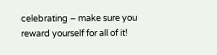celebrating – make sure you reward yourself for all of it!